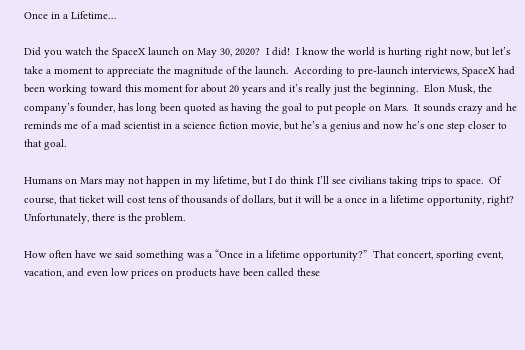Once in a Lifetime…

Did you watch the SpaceX launch on May 30, 2020?  I did!  I know the world is hurting right now, but let’s take a moment to appreciate the magnitude of the launch.  According to pre-launch interviews, SpaceX had been working toward this moment for about 20 years and it’s really just the beginning.  Elon Musk, the company’s founder, has long been quoted as having the goal to put people on Mars.  It sounds crazy and he reminds me of a mad scientist in a science fiction movie, but he’s a genius and now he’s one step closer to that goal.

Humans on Mars may not happen in my lifetime, but I do think I’ll see civilians taking trips to space.  Of course, that ticket will cost tens of thousands of dollars, but it will be a once in a lifetime opportunity, right?  Unfortunately, there is the problem.

How often have we said something was a “Once in a lifetime opportunity?”  That concert, sporting event, vacation, and even low prices on products have been called these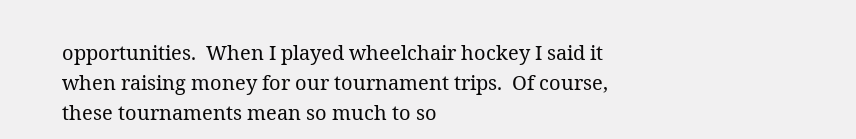opportunities.  When I played wheelchair hockey I said it when raising money for our tournament trips.  Of course, these tournaments mean so much to so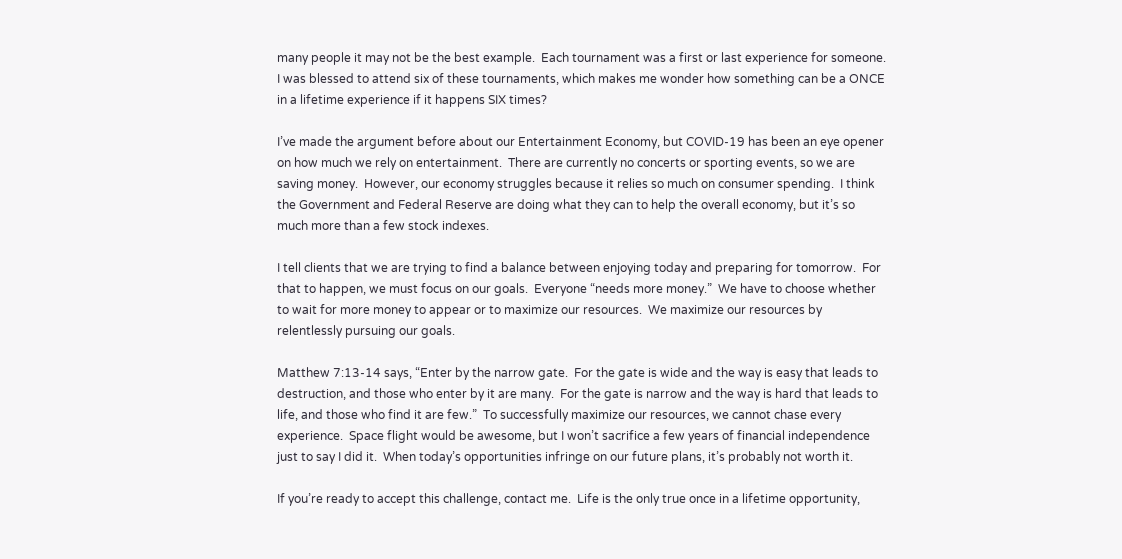many people it may not be the best example.  Each tournament was a first or last experience for someone.  I was blessed to attend six of these tournaments, which makes me wonder how something can be a ONCE in a lifetime experience if it happens SIX times?

I’ve made the argument before about our Entertainment Economy, but COVID-19 has been an eye opener on how much we rely on entertainment.  There are currently no concerts or sporting events, so we are saving money.  However, our economy struggles because it relies so much on consumer spending.  I think the Government and Federal Reserve are doing what they can to help the overall economy, but it’s so much more than a few stock indexes.

I tell clients that we are trying to find a balance between enjoying today and preparing for tomorrow.  For that to happen, we must focus on our goals.  Everyone “needs more money.”  We have to choose whether to wait for more money to appear or to maximize our resources.  We maximize our resources by relentlessly pursuing our goals.

Matthew 7:13-14 says, “Enter by the narrow gate.  For the gate is wide and the way is easy that leads to destruction, and those who enter by it are many.  For the gate is narrow and the way is hard that leads to life, and those who find it are few.”  To successfully maximize our resources, we cannot chase every experience.  Space flight would be awesome, but I won’t sacrifice a few years of financial independence just to say I did it.  When today’s opportunities infringe on our future plans, it’s probably not worth it.

If you’re ready to accept this challenge, contact me.  Life is the only true once in a lifetime opportunity,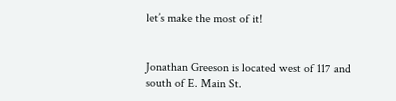let’s make the most of it!


Jonathan Greeson is located west of 117 and south of E. Main St.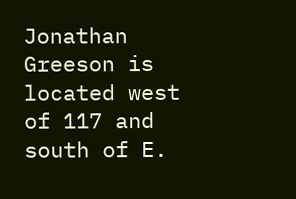Jonathan Greeson is located west of 117 and south of E.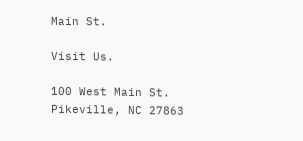Main St.

Visit Us.

100 West Main St.
Pikeville, NC 27863